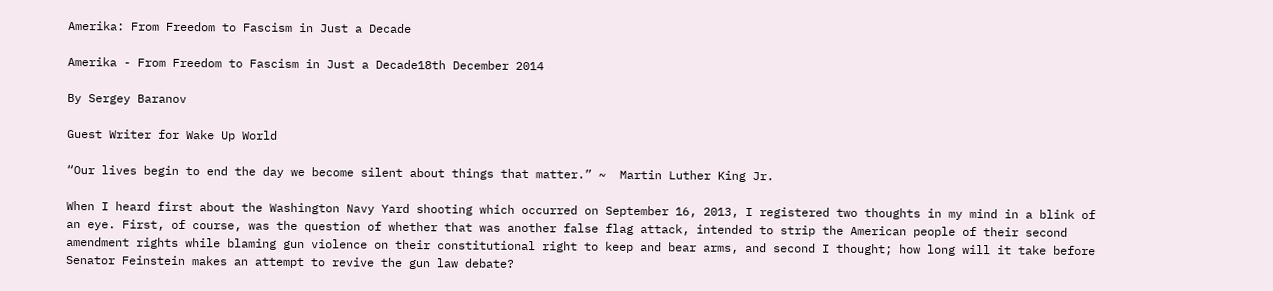Amerika: From Freedom to Fascism in Just a Decade

Amerika - From Freedom to Fascism in Just a Decade18th December 2014

By Sergey Baranov

Guest Writer for Wake Up World

“Our lives begin to end the day we become silent about things that matter.” ~  Martin Luther King Jr.

When I heard first about the Washington Navy Yard shooting which occurred on September 16, 2013, I registered two thoughts in my mind in a blink of an eye. First, of course, was the question of whether that was another false flag attack, intended to strip the American people of their second amendment rights while blaming gun violence on their constitutional right to keep and bear arms, and second I thought; how long will it take before Senator Feinstein makes an attempt to revive the gun law debate?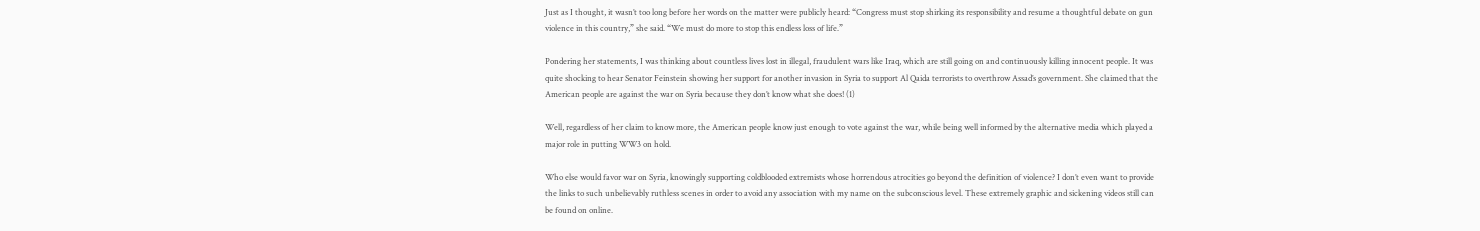Just as I thought, it wasn’t too long before her words on the matter were publicly heard: “Congress must stop shirking its responsibility and resume a thoughtful debate on gun violence in this country,” she said. “We must do more to stop this endless loss of life.”

Pondering her statements, I was thinking about countless lives lost in illegal, fraudulent wars like Iraq, which are still going on and continuously killing innocent people. It was quite shocking to hear Senator Feinstein showing her support for another invasion in Syria to support Al Qaida terrorists to overthrow Assad’s government. She claimed that the American people are against the war on Syria because they don’t know what she does! (1)

Well, regardless of her claim to know more, the American people know just enough to vote against the war, while being well informed by the alternative media which played a major role in putting WW3 on hold.

Who else would favor war on Syria, knowingly supporting coldblooded extremists whose horrendous atrocities go beyond the definition of violence? I don’t even want to provide the links to such unbelievably ruthless scenes in order to avoid any association with my name on the subconscious level. These extremely graphic and sickening videos still can be found on online.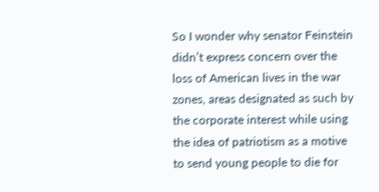So I wonder why senator Feinstein didn’t express concern over the loss of American lives in the war zones, areas designated as such by the corporate interest while using the idea of patriotism as a motive to send young people to die for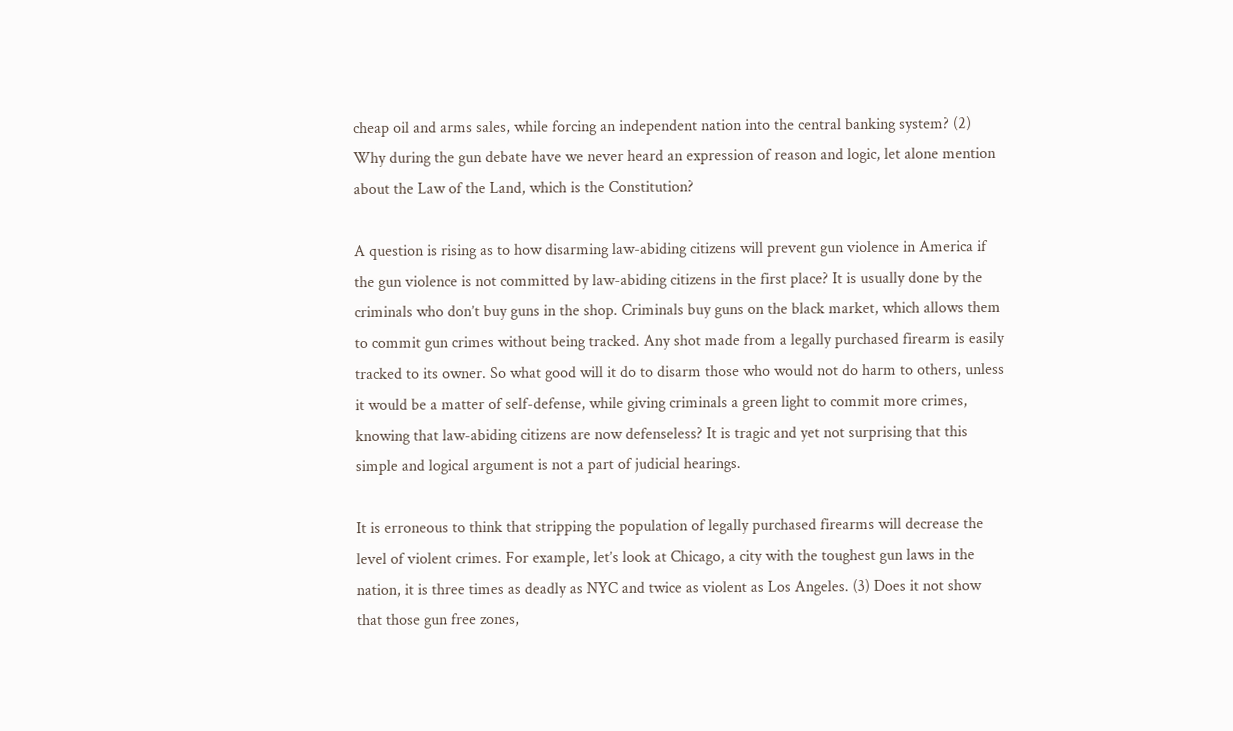cheap oil and arms sales, while forcing an independent nation into the central banking system? (2)
Why during the gun debate have we never heard an expression of reason and logic, let alone mention about the Law of the Land, which is the Constitution?

A question is rising as to how disarming law-abiding citizens will prevent gun violence in America if the gun violence is not committed by law-abiding citizens in the first place? It is usually done by the criminals who don’t buy guns in the shop. Criminals buy guns on the black market, which allows them to commit gun crimes without being tracked. Any shot made from a legally purchased firearm is easily tracked to its owner. So what good will it do to disarm those who would not do harm to others, unless it would be a matter of self-defense, while giving criminals a green light to commit more crimes, knowing that law-abiding citizens are now defenseless? It is tragic and yet not surprising that this simple and logical argument is not a part of judicial hearings.

It is erroneous to think that stripping the population of legally purchased firearms will decrease the level of violent crimes. For example, let’s look at Chicago, a city with the toughest gun laws in the nation, it is three times as deadly as NYC and twice as violent as Los Angeles. (3) Does it not show that those gun free zones,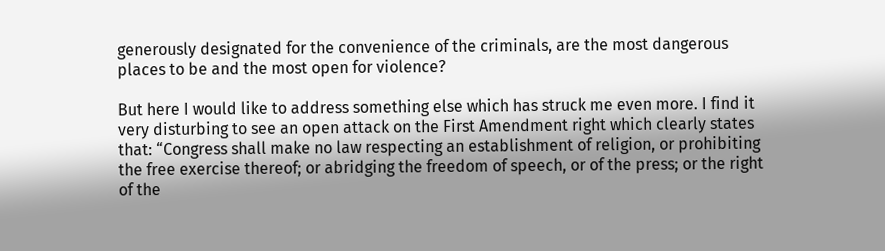generously designated for the convenience of the criminals, are the most dangerous places to be and the most open for violence?

But here I would like to address something else which has struck me even more. I find it very disturbing to see an open attack on the First Amendment right which clearly states that: “Congress shall make no law respecting an establishment of religion, or prohibiting the free exercise thereof; or abridging the freedom of speech, or of the press; or the right of the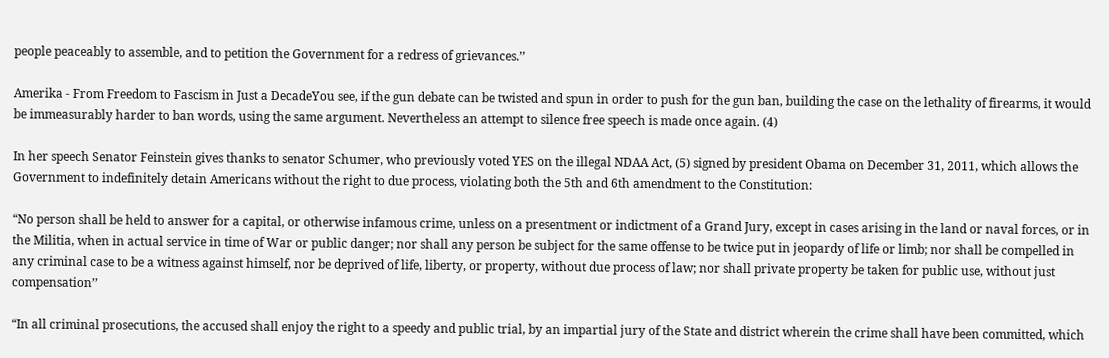people peaceably to assemble, and to petition the Government for a redress of grievances.’’

Amerika - From Freedom to Fascism in Just a DecadeYou see, if the gun debate can be twisted and spun in order to push for the gun ban, building the case on the lethality of firearms, it would be immeasurably harder to ban words, using the same argument. Nevertheless an attempt to silence free speech is made once again. (4)

In her speech Senator Feinstein gives thanks to senator Schumer, who previously voted YES on the illegal NDAA Act, (5) signed by president Obama on December 31, 2011, which allows the Government to indefinitely detain Americans without the right to due process, violating both the 5th and 6th amendment to the Constitution:

“No person shall be held to answer for a capital, or otherwise infamous crime, unless on a presentment or indictment of a Grand Jury, except in cases arising in the land or naval forces, or in the Militia, when in actual service in time of War or public danger; nor shall any person be subject for the same offense to be twice put in jeopardy of life or limb; nor shall be compelled in any criminal case to be a witness against himself, nor be deprived of life, liberty, or property, without due process of law; nor shall private property be taken for public use, without just compensation’’

“In all criminal prosecutions, the accused shall enjoy the right to a speedy and public trial, by an impartial jury of the State and district wherein the crime shall have been committed, which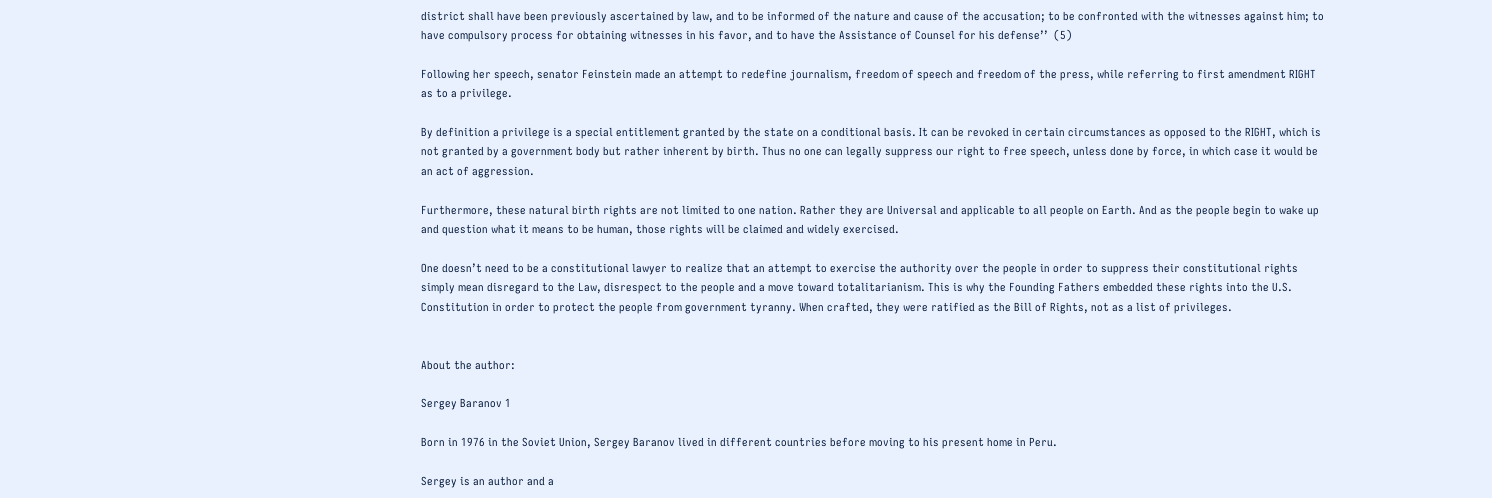district shall have been previously ascertained by law, and to be informed of the nature and cause of the accusation; to be confronted with the witnesses against him; to have compulsory process for obtaining witnesses in his favor, and to have the Assistance of Counsel for his defense’’  (5)

Following her speech, senator Feinstein made an attempt to redefine journalism, freedom of speech and freedom of the press, while referring to first amendment RIGHT as to a privilege.

By definition a privilege is a special entitlement granted by the state on a conditional basis. It can be revoked in certain circumstances as opposed to the RIGHT, which is not granted by a government body but rather inherent by birth. Thus no one can legally suppress our right to free speech, unless done by force, in which case it would be an act of aggression.

Furthermore, these natural birth rights are not limited to one nation. Rather they are Universal and applicable to all people on Earth. And as the people begin to wake up and question what it means to be human, those rights will be claimed and widely exercised.

One doesn’t need to be a constitutional lawyer to realize that an attempt to exercise the authority over the people in order to suppress their constitutional rights simply mean disregard to the Law, disrespect to the people and a move toward totalitarianism. This is why the Founding Fathers embedded these rights into the U.S. Constitution in order to protect the people from government tyranny. When crafted, they were ratified as the Bill of Rights, not as a list of privileges.


About the author:

Sergey Baranov 1

Born in 1976 in the Soviet Union, Sergey Baranov lived in different countries before moving to his present home in Peru.

Sergey is an author and a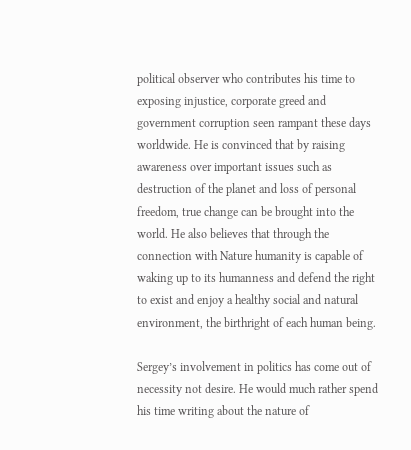political observer who contributes his time to exposing injustice, corporate greed and government corruption seen rampant these days worldwide. He is convinced that by raising awareness over important issues such as destruction of the planet and loss of personal freedom, true change can be brought into the world. He also believes that through the connection with Nature humanity is capable of waking up to its humanness and defend the right to exist and enjoy a healthy social and natural environment, the birthright of each human being.

Sergey’s involvement in politics has come out of necessity not desire. He would much rather spend his time writing about the nature of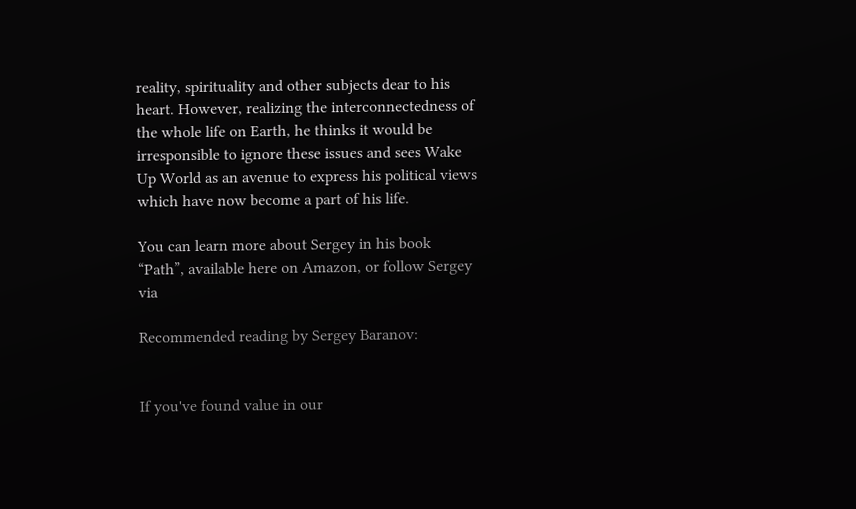reality, spirituality and other subjects dear to his heart. However, realizing the interconnectedness of the whole life on Earth, he thinks it would be irresponsible to ignore these issues and sees Wake Up World as an avenue to express his political views which have now become a part of his life.

You can learn more about Sergey in his book “Path”, available here on Amazon, or follow Sergey via

Recommended reading by Sergey Baranov:


If you've found value in our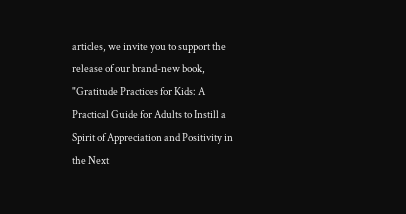articles, we invite you to support the release of our brand-new book, "Gratitude Practices for Kids: A Practical Guide for Adults to Instill a Spirit of Appreciation and Positivity in the Next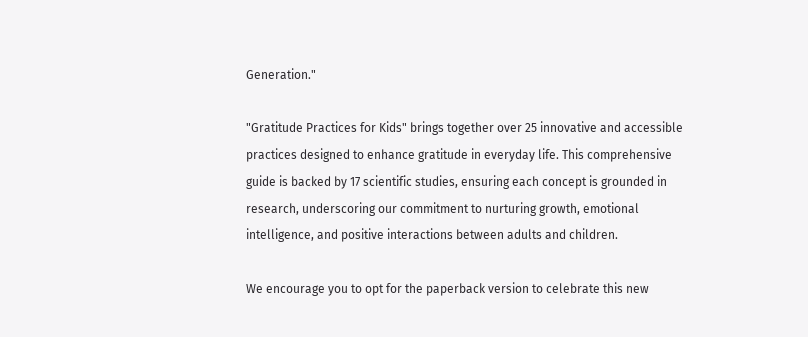Generation."

"Gratitude Practices for Kids" brings together over 25 innovative and accessible practices designed to enhance gratitude in everyday life. This comprehensive guide is backed by 17 scientific studies, ensuring each concept is grounded in research, underscoring our commitment to nurturing growth, emotional intelligence, and positive interactions between adults and children.

We encourage you to opt for the paperback version to celebrate this new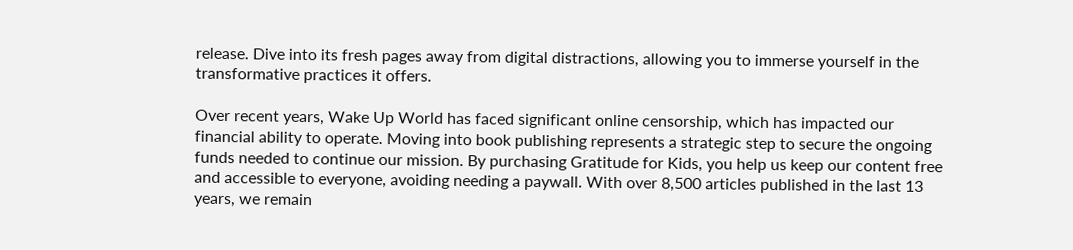release. Dive into its fresh pages away from digital distractions, allowing you to immerse yourself in the transformative practices it offers.

Over recent years, Wake Up World has faced significant online censorship, which has impacted our financial ability to operate. Moving into book publishing represents a strategic step to secure the ongoing funds needed to continue our mission. By purchasing Gratitude for Kids, you help us keep our content free and accessible to everyone, avoiding needing a paywall. With over 8,500 articles published in the last 13 years, we remain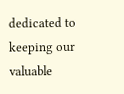dedicated to keeping our valuable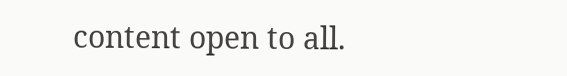content open to all.